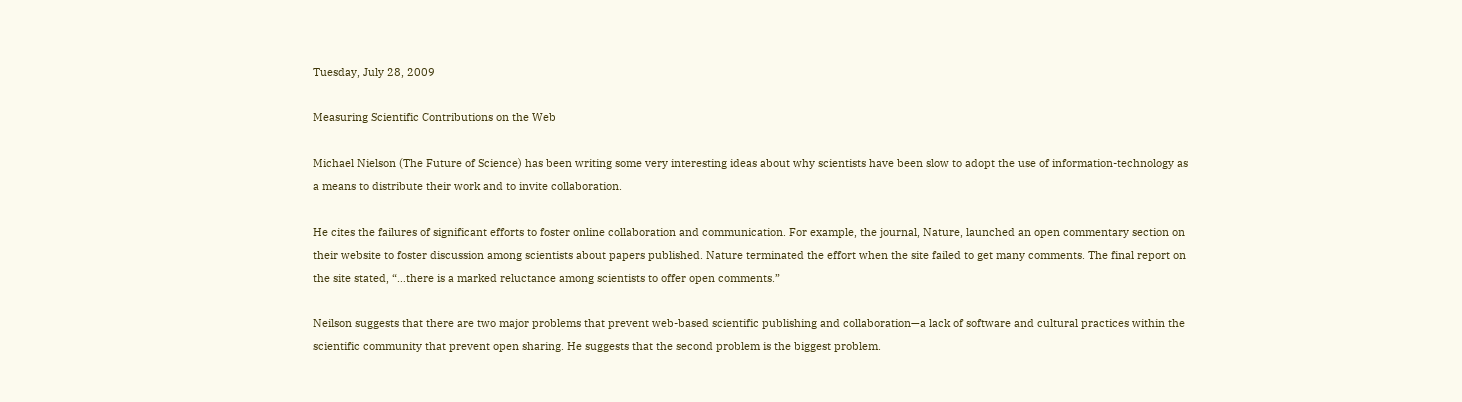Tuesday, July 28, 2009

Measuring Scientific Contributions on the Web

Michael Nielson (The Future of Science) has been writing some very interesting ideas about why scientists have been slow to adopt the use of information-technology as a means to distribute their work and to invite collaboration.

He cites the failures of significant efforts to foster online collaboration and communication. For example, the journal, Nature, launched an open commentary section on their website to foster discussion among scientists about papers published. Nature terminated the effort when the site failed to get many comments. The final report on the site stated, “…there is a marked reluctance among scientists to offer open comments.”

Neilson suggests that there are two major problems that prevent web-based scientific publishing and collaboration—a lack of software and cultural practices within the scientific community that prevent open sharing. He suggests that the second problem is the biggest problem.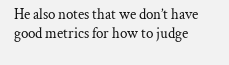He also notes that we don’t have good metrics for how to judge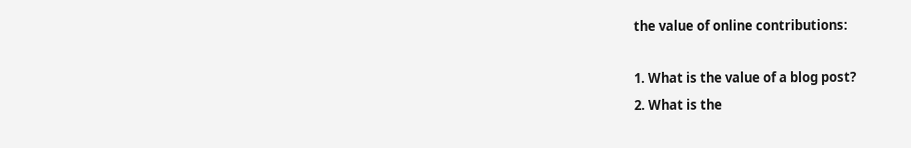the value of online contributions:

1. What is the value of a blog post?
2. What is the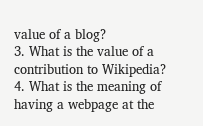value of a blog?
3. What is the value of a contribution to Wikipedia?
4. What is the meaning of having a webpage at the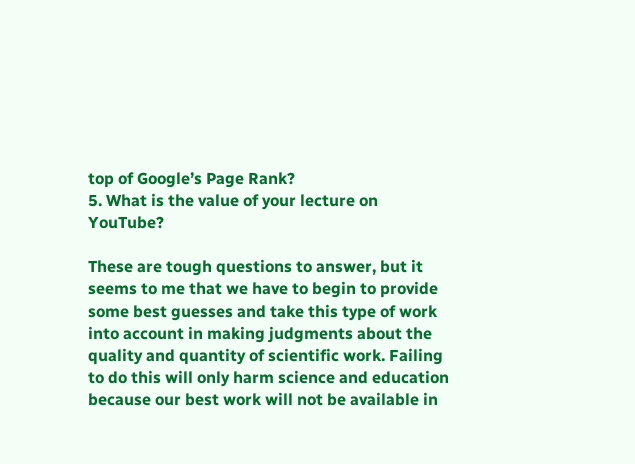top of Google’s Page Rank?
5. What is the value of your lecture on YouTube?

These are tough questions to answer, but it seems to me that we have to begin to provide some best guesses and take this type of work into account in making judgments about the quality and quantity of scientific work. Failing to do this will only harm science and education because our best work will not be available in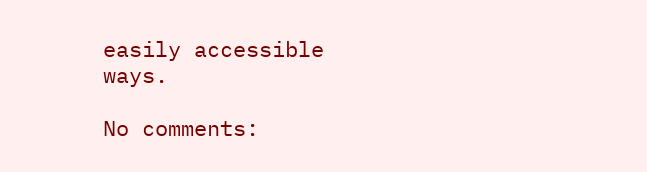easily accessible ways.

No comments: